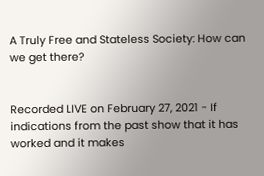A Truly Free and Stateless Society: How can we get there?


Recorded LIVE on February 27, 2021 - If indications from the past show that it has worked and it makes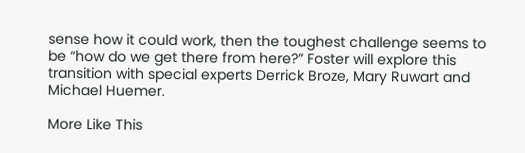sense how it could work, then the toughest challenge seems to be “how do we get there from here?” Foster will explore this transition with special experts Derrick Broze, Mary Ruwart and Michael Huemer.

More Like This